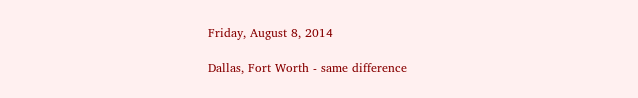Friday, August 8, 2014

Dallas, Fort Worth - same difference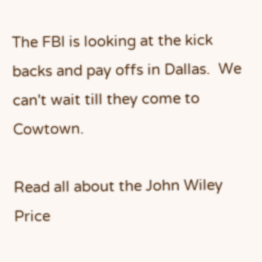The FBI is looking at the kick backs and pay offs in Dallas.  We can't wait till they come to Cowtown.

Read all about the John Wiley Price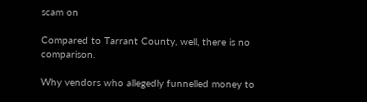scam on

Compared to Tarrant County, well, there is no comparison.

Why vendors who allegedly funnelled money to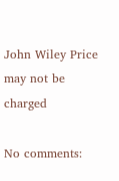John Wiley Price may not be charged

No comments: